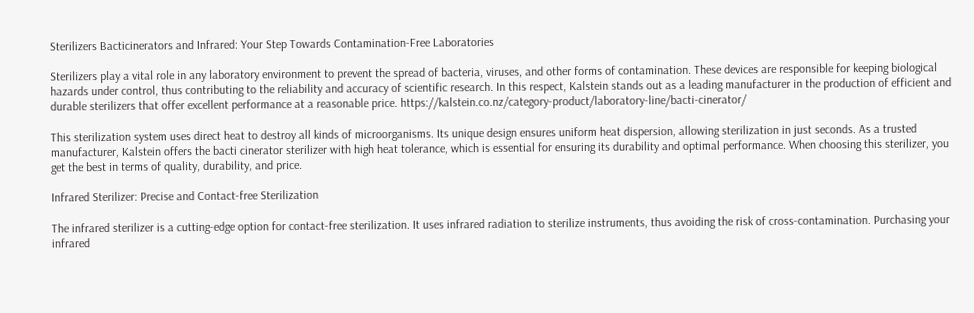Sterilizers Bacticinerators and Infrared: Your Step Towards Contamination-Free Laboratories

Sterilizers play a vital role in any laboratory environment to prevent the spread of bacteria, viruses, and other forms of contamination. These devices are responsible for keeping biological hazards under control, thus contributing to the reliability and accuracy of scientific research. In this respect, Kalstein stands out as a leading manufacturer in the production of efficient and durable sterilizers that offer excellent performance at a reasonable price. https://kalstein.co.nz/category-product/laboratory-line/bacti-cinerator/

This sterilization system uses direct heat to destroy all kinds of microorganisms. Its unique design ensures uniform heat dispersion, allowing sterilization in just seconds. As a trusted manufacturer, Kalstein offers the bacti cinerator sterilizer with high heat tolerance, which is essential for ensuring its durability and optimal performance. When choosing this sterilizer, you get the best in terms of quality, durability, and price.

Infrared Sterilizer: Precise and Contact-free Sterilization

The infrared sterilizer is a cutting-edge option for contact-free sterilization. It uses infrared radiation to sterilize instruments, thus avoiding the risk of cross-contamination. Purchasing your infrared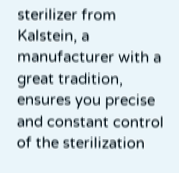sterilizer from Kalstein, a manufacturer with a great tradition, ensures you precise and constant control of the sterilization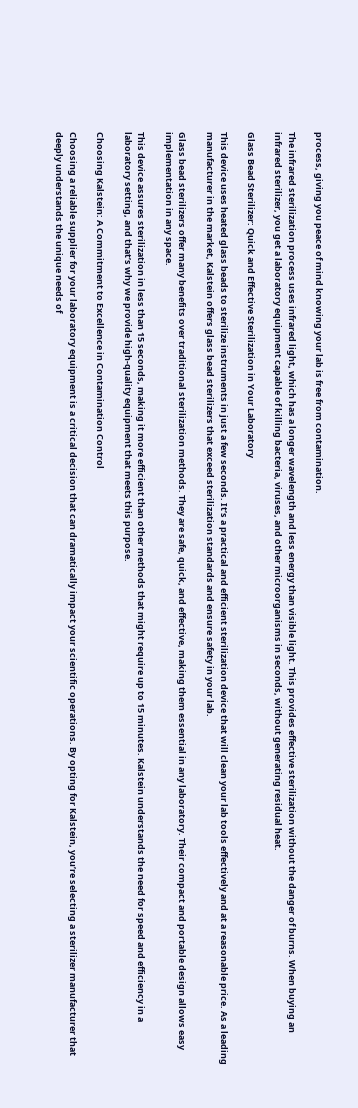process, giving you peace of mind knowing your lab is free from contamination.

The infrared sterilization process uses infrared light, which has a longer wavelength and less energy than visible light. This provides effective sterilization without the danger of burns. When buying an infrared sterilizer, you get a laboratory equipment capable of killing bacteria, viruses, and other microorganisms in seconds, without generating residual heat.

Glass Bead Sterilizer: Quick and Effective Sterilization in Your Laboratory

This device uses heated glass beads to sterilize instruments in just a few seconds. It’s a practical and efficient sterilization device that will clean your lab tools effectively and at a reasonable price. As a leading manufacturer in the market, Kalstein offers glass bead sterilizers that exceed sterilization standards and ensure safety in your lab.

Glass bead sterilizers offer many benefits over traditional sterilization methods. They are safe, quick, and effective, making them essential in any laboratory. Their compact and portable design allows easy implementation in any space.

This device assures sterilization in less than 15 seconds, making it more efficient than other methods that might require up to 15 minutes. Kalstein understands the need for speed and efficiency in a laboratory setting, and that’s why we provide high-quality equipment that meets this purpose.

Choosing Kalstein: A Commitment to Excellence in Contamination Control

Choosing a reliable supplier for your laboratory equipment is a critical decision that can dramatically impact your scientific operations. By opting for Kalstein, you’re selecting a sterilizer manufacturer that deeply understands the unique needs of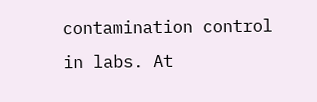contamination control in labs. At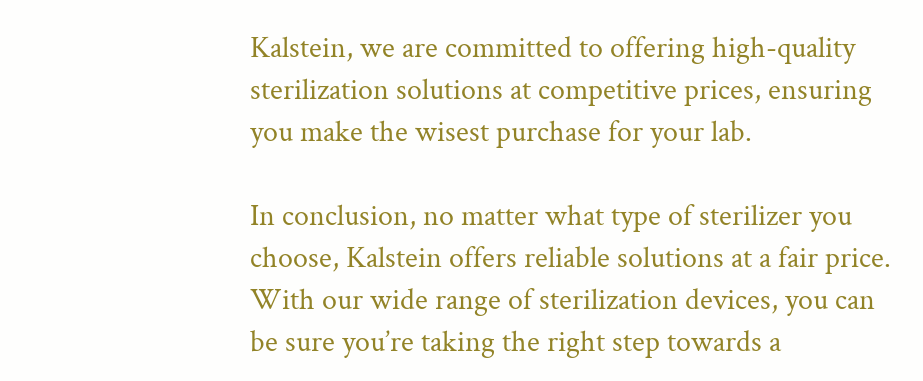Kalstein, we are committed to offering high-quality sterilization solutions at competitive prices, ensuring you make the wisest purchase for your lab.

In conclusion, no matter what type of sterilizer you choose, Kalstein offers reliable solutions at a fair price. With our wide range of sterilization devices, you can be sure you’re taking the right step towards a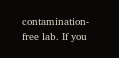contamination-free lab. If you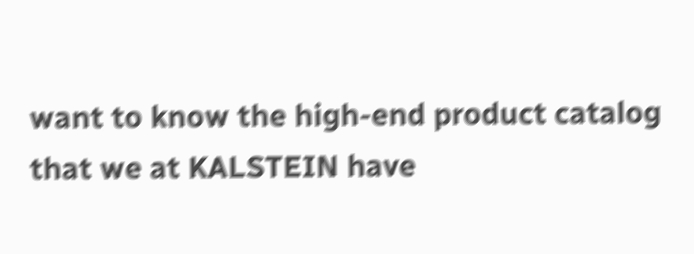want to know the high-end product catalog that we at KALSTEIN have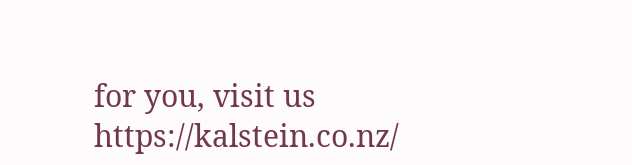for you, visit us https://kalstein.co.nz/